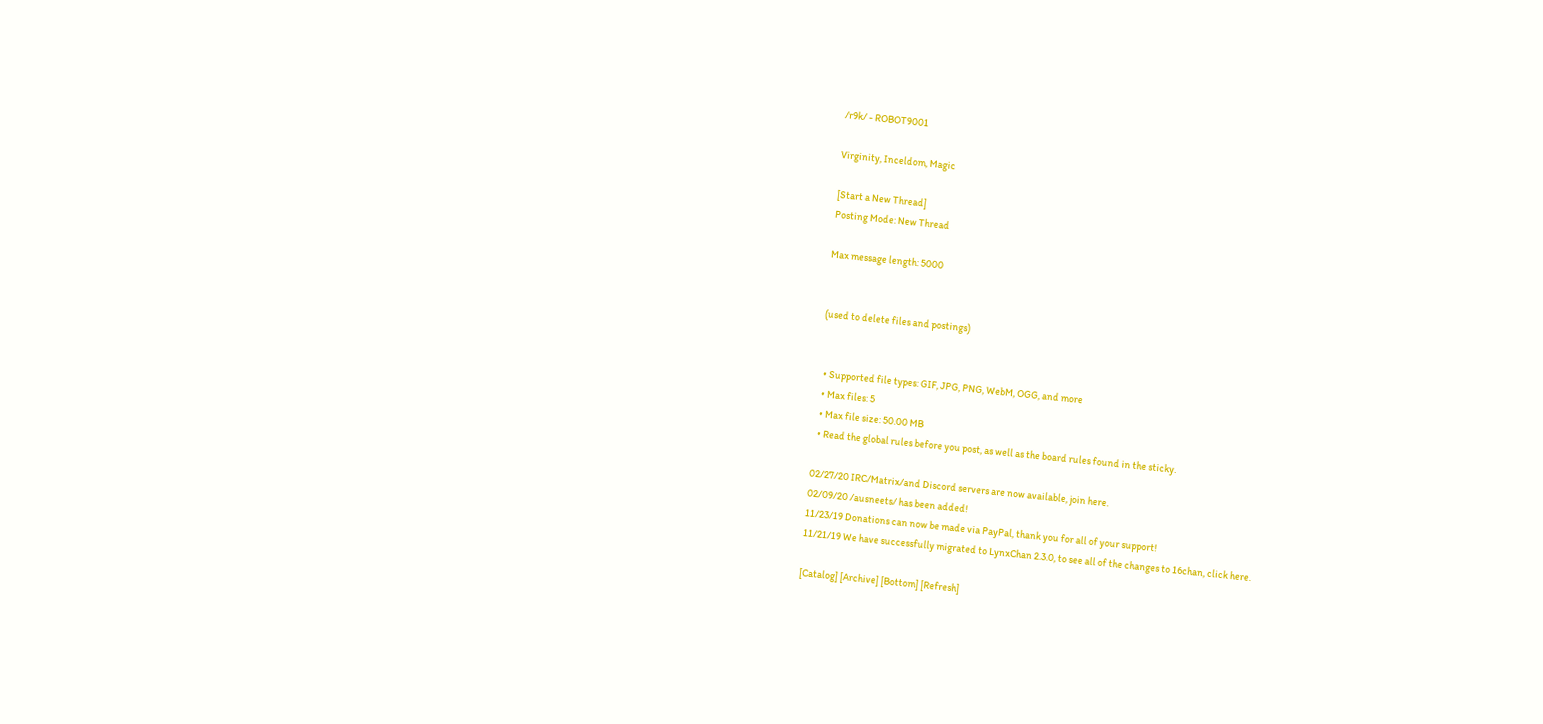/r9k/ - ROBOT9001

Virginity, Inceldom, Magic

[Start a New Thread]
Posting Mode: New Thread

Max message length: 5000


(used to delete files and postings)


  • Supported file types: GIF, JPG, PNG, WebM, OGG, and more
  • Max files: 5
  • Max file size: 50.00 MB
  • Read the global rules before you post, as well as the board rules found in the sticky.

02/27/20 IRC/Matrix/and Discord servers are now available, join here.
02/09/20 /ausneets/ has been added!
11/23/19 Donations can now be made via PayPal, thank you for all of your support!
11/21/19 We have successfully migrated to LynxChan 2.3.0, to see all of the changes to 16chan, click here.

[Catalog] [Archive] [Bottom] [Refresh]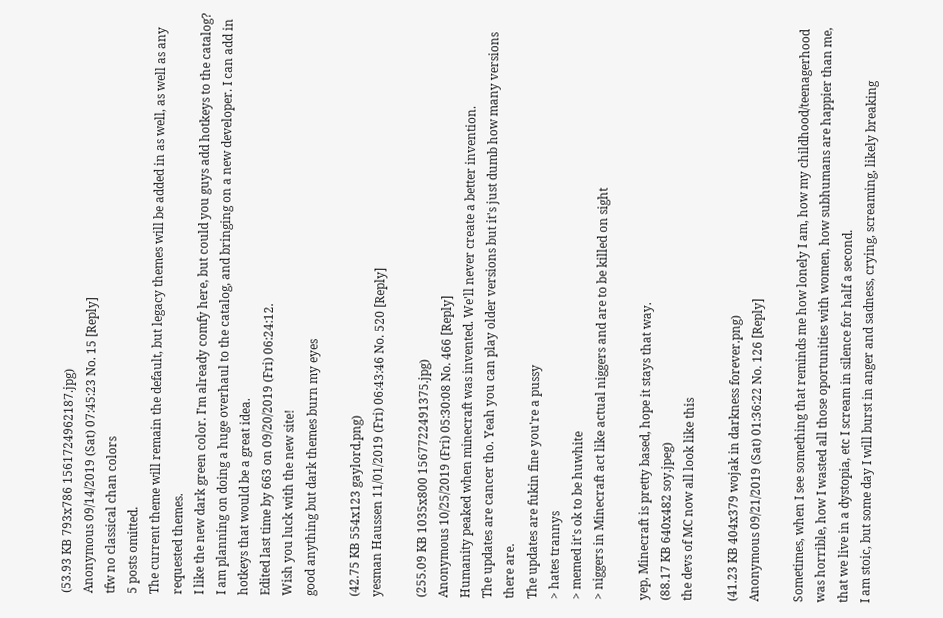(53.93 KB 793x786 1561724962187.jpg)
Anonymous 09/14/2019 (Sat) 07:45:23 No. 15 [Reply]
tfw no classical chan colors
5 posts omitted.
The current theme will remain the default, but legacy themes will be added in as well, as well as any requested themes.
I like the new dark green color. I'm already comfy here, but could you guys add hotkeys to the catalog?
I am planning on doing a huge overhaul to the catalog, and bringing on a new developer. I can add in hotkeys that would be a great idea.
Edited last time by 663 on 09/20/2019 (Fri) 06:24:12.
Wish you luck with the new site!
good anything but dark themes burn my eyes

(42.75 KB 554x123 gaylord.png)
yesman Haussen 11/01/2019 (Fri) 06:43:46 No. 520 [Reply]

(255.09 KB 1035x800 1567722491375.jpg)
Anonymous 10/25/2019 (Fri) 05:30:08 No. 466 [Reply]
Humanity peaked when minecraft was invented. We'll never create a better invention.
The updates are cancer tho. Yeah you can play older versions but it's just dumb how many versions there are.
The updates are fukin fine you're a pussy
> hates trannys
> memed it's ok to be huwhite
> niggers in Minecraft act like actual niggers and are to be killed on sight

yep, Minecraft is pretty based, hope it stays that way.
(88.17 KB 640x482 soy.jpeg)
the devs of MC now all look like this

(41.23 KB 404x379 wojak in darkness forever.png)
Anonymous 09/21/2019 (Sat) 01:36:22 No. 126 [Reply]

Sometimes, when I see something that reminds me how lonely I am, how my childhood/teenagerhood was horrible, how I wasted all those oportunities with women, how subhumans are happier than me, that we live in a dystopia, etc I scream in silence for half a second.
I am stoic, but some day I will burst in anger and sadness, crying, screaming, likely breaking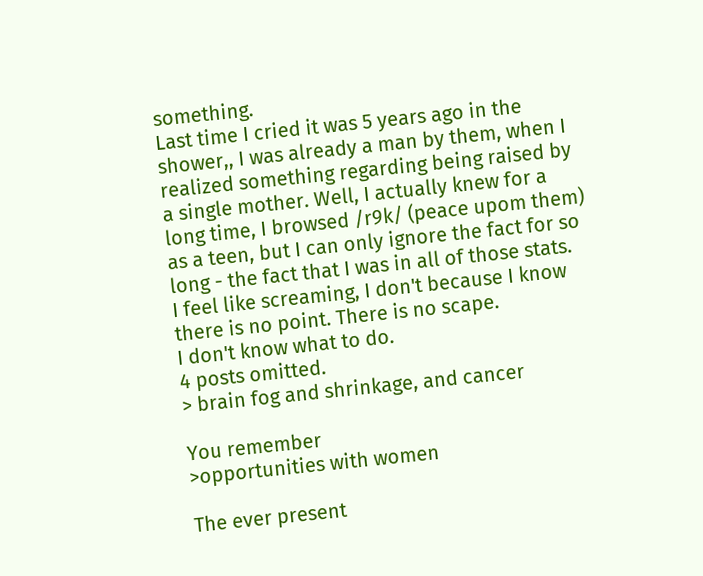something.
Last time I cried it was 5 years ago in the shower,, I was already a man by them, when I realized something regarding being raised by a single mother. Well, I actually knew for a long time, I browsed /r9k/ (peace upom them) as a teen, but I can only ignore the fact for so long - the fact that I was in all of those stats.
I feel like screaming, I don't because I know there is no point. There is no scape.
I don't know what to do.
4 posts omitted.
> brain fog and shrinkage, and cancer

You remember
>opportunities with women

The ever present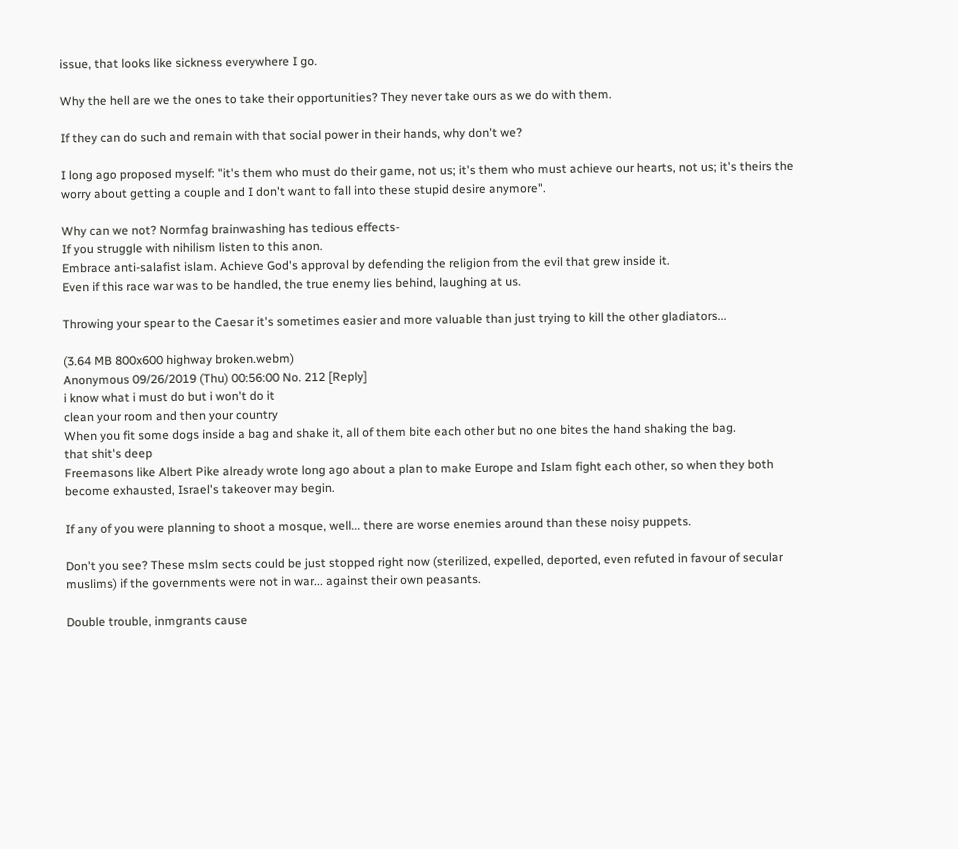issue, that looks like sickness everywhere I go.

Why the hell are we the ones to take their opportunities? They never take ours as we do with them.

If they can do such and remain with that social power in their hands, why don't we?

I long ago proposed myself: "it's them who must do their game, not us; it's them who must achieve our hearts, not us; it's theirs the worry about getting a couple and I don't want to fall into these stupid desire anymore".

Why can we not? Normfag brainwashing has tedious effects-
If you struggle with nihilism listen to this anon.
Embrace anti-salafist islam. Achieve God's approval by defending the religion from the evil that grew inside it.
Even if this race war was to be handled, the true enemy lies behind, laughing at us.

Throwing your spear to the Caesar it's sometimes easier and more valuable than just trying to kill the other gladiators...

(3.64 MB 800x600 highway broken.webm)
Anonymous 09/26/2019 (Thu) 00:56:00 No. 212 [Reply]
i know what i must do but i won't do it
clean your room and then your country
When you fit some dogs inside a bag and shake it, all of them bite each other but no one bites the hand shaking the bag.
that shit's deep
Freemasons like Albert Pike already wrote long ago about a plan to make Europe and Islam fight each other, so when they both become exhausted, Israel's takeover may begin.

If any of you were planning to shoot a mosque, well... there are worse enemies around than these noisy puppets.

Don't you see? These mslm sects could be just stopped right now (sterilized, expelled, deported, even refuted in favour of secular muslims) if the governments were not in war... against their own peasants.

Double trouble, inmgrants cause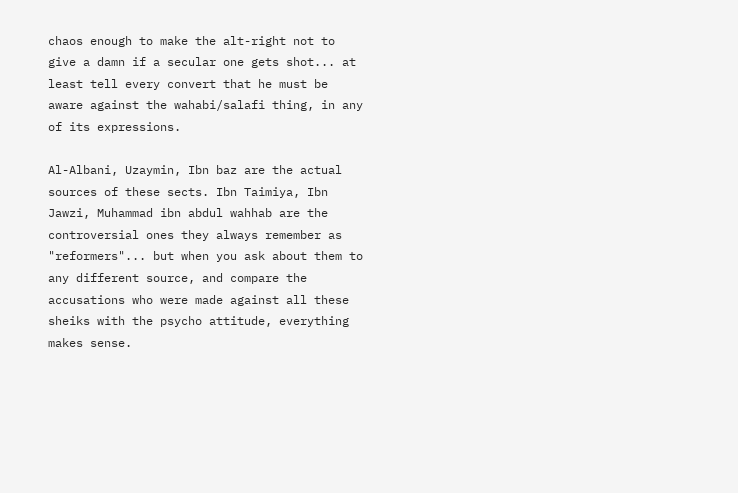chaos enough to make the alt-right not to give a damn if a secular one gets shot... at least tell every convert that he must be aware against the wahabi/salafi thing, in any of its expressions.

Al-Albani, Uzaymin, Ibn baz are the actual sources of these sects. Ibn Taimiya, Ibn Jawzi, Muhammad ibn abdul wahhab are the controversial ones they always remember as "reformers"... but when you ask about them to any different source, and compare the accusations who were made against all these sheiks with the psycho attitude, everything makes sense.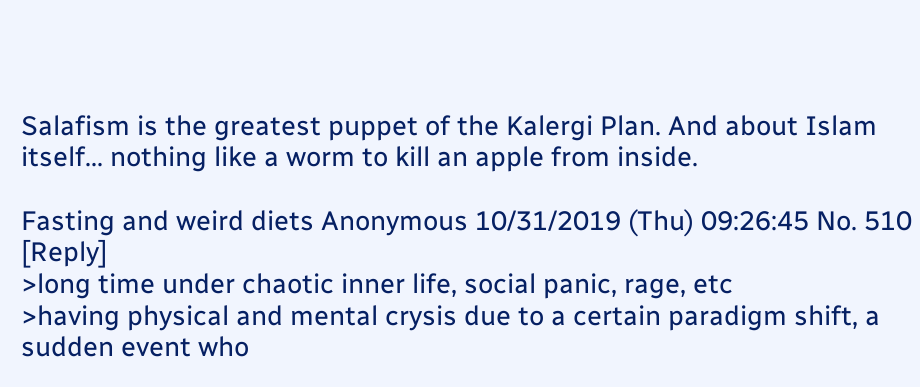Salafism is the greatest puppet of the Kalergi Plan. And about Islam itself... nothing like a worm to kill an apple from inside.

Fasting and weird diets Anonymous 10/31/2019 (Thu) 09:26:45 No. 510 [Reply]
>long time under chaotic inner life, social panic, rage, etc
>having physical and mental crysis due to a certain paradigm shift, a sudden event who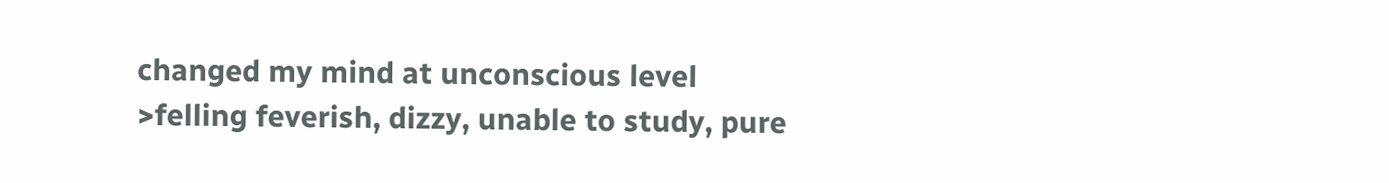changed my mind at unconscious level
>felling feverish, dizzy, unable to study, pure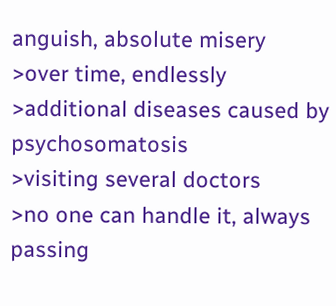anguish, absolute misery
>over time, endlessly
>additional diseases caused by psychosomatosis
>visiting several doctors
>no one can handle it, always passing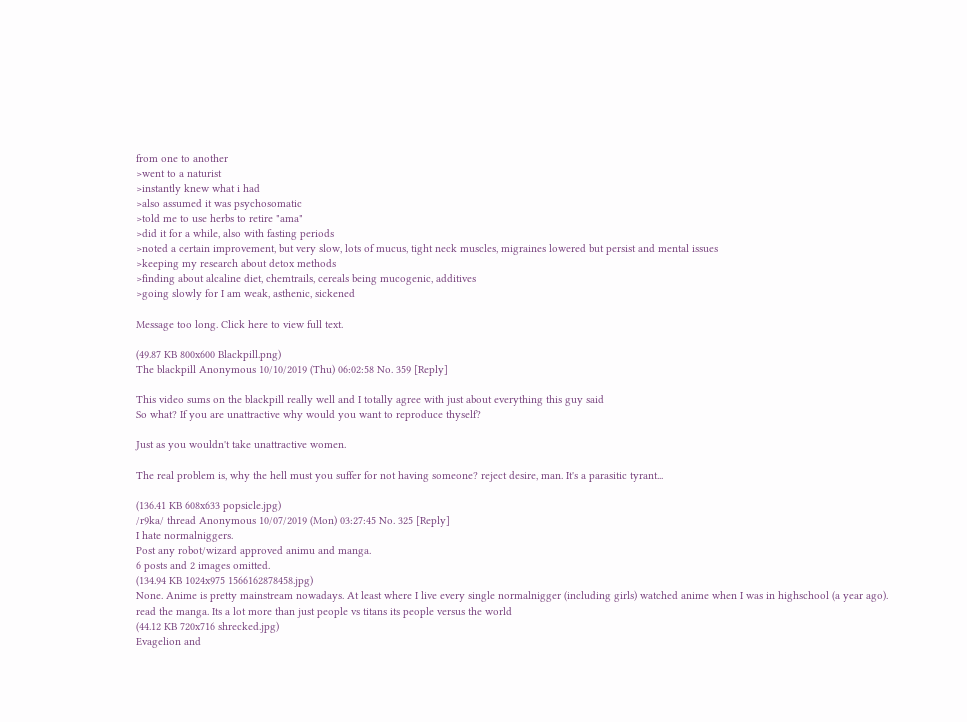from one to another
>went to a naturist
>instantly knew what i had
>also assumed it was psychosomatic
>told me to use herbs to retire "ama"
>did it for a while, also with fasting periods
>noted a certain improvement, but very slow, lots of mucus, tight neck muscles, migraines lowered but persist and mental issues
>keeping my research about detox methods
>finding about alcaline diet, chemtrails, cereals being mucogenic, additives
>going slowly for I am weak, asthenic, sickened

Message too long. Click here to view full text.

(49.87 KB 800x600 Blackpill.png)
The blackpill Anonymous 10/10/2019 (Thu) 06:02:58 No. 359 [Reply]

This video sums on the blackpill really well and I totally agree with just about everything this guy said
So what? If you are unattractive why would you want to reproduce thyself?

Just as you wouldn't take unattractive women.

The real problem is, why the hell must you suffer for not having someone? reject desire, man. It's a parasitic tyrant...

(136.41 KB 608x633 popsicle.jpg)
/r9ka/ thread Anonymous 10/07/2019 (Mon) 03:27:45 No. 325 [Reply]
I hate normalniggers.
Post any robot/wizard approved animu and manga.
6 posts and 2 images omitted.
(134.94 KB 1024x975 1566162878458.jpg)
None. Anime is pretty mainstream nowadays. At least where I live every single normalnigger (including girls) watched anime when I was in highschool (a year ago).
read the manga. Its a lot more than just people vs titans its people versus the world
(44.12 KB 720x716 shrecked.jpg)
Evagelion and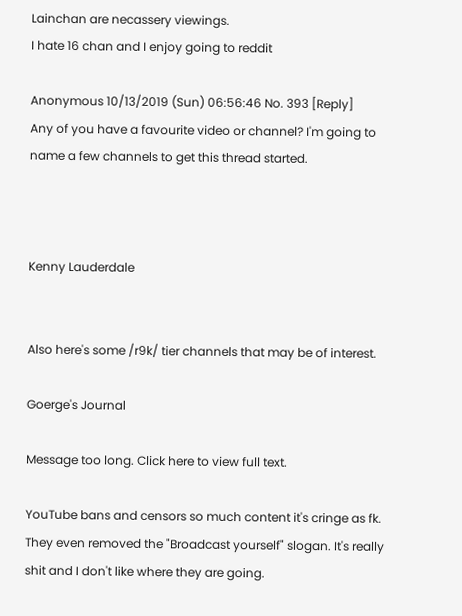Lainchan are necassery viewings.
I hate 16 chan and I enjoy going to reddit

Anonymous 10/13/2019 (Sun) 06:56:46 No. 393 [Reply]
Any of you have a favourite video or channel? I'm going to name a few channels to get this thread started.



Kenny Lauderdale


Also here's some /r9k/ tier channels that may be of interest.

Goerge's Journal

Message too long. Click here to view full text.

YouTube bans and censors so much content it's cringe as fk. They even removed the "Broadcast yourself" slogan. It's really shit and I don't like where they are going.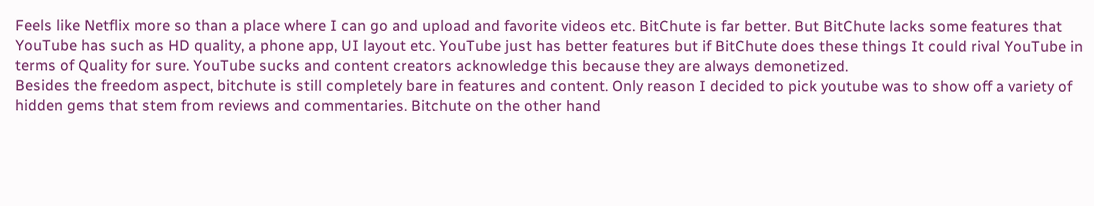Feels like Netflix more so than a place where I can go and upload and favorite videos etc. BitChute is far better. But BitChute lacks some features that YouTube has such as HD quality, a phone app, UI layout etc. YouTube just has better features but if BitChute does these things It could rival YouTube in terms of Quality for sure. YouTube sucks and content creators acknowledge this because they are always demonetized.
Besides the freedom aspect, bitchute is still completely bare in features and content. Only reason I decided to pick youtube was to show off a variety of hidden gems that stem from reviews and commentaries. Bitchute on the other hand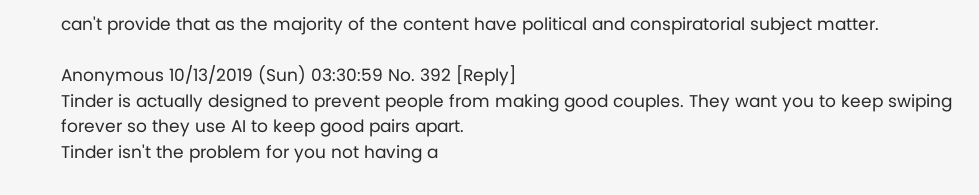can't provide that as the majority of the content have political and conspiratorial subject matter.

Anonymous 10/13/2019 (Sun) 03:30:59 No. 392 [Reply]
Tinder is actually designed to prevent people from making good couples. They want you to keep swiping forever so they use AI to keep good pairs apart.
Tinder isn't the problem for you not having a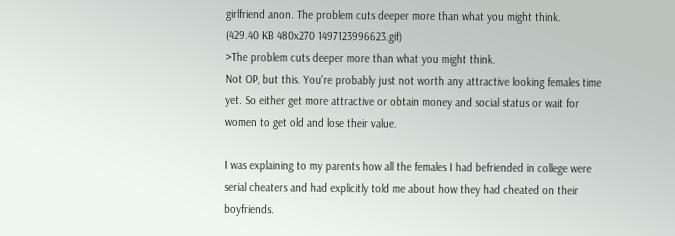girlfriend anon. The problem cuts deeper more than what you might think.
(429.40 KB 480x270 1497123996623.gif)
>The problem cuts deeper more than what you might think.
Not OP, but this. You're probably just not worth any attractive looking females time yet. So either get more attractive or obtain money and social status or wait for women to get old and lose their value.

I was explaining to my parents how all the females I had befriended in college were serial cheaters and had explicitly told me about how they had cheated on their boyfriends.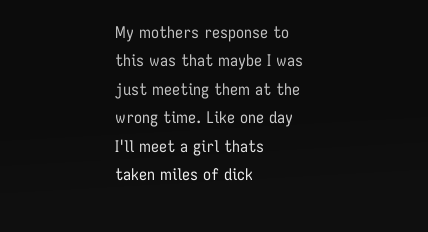My mothers response to this was that maybe I was just meeting them at the wrong time. Like one day I'll meet a girl thats taken miles of dick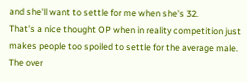and she'll want to settle for me when she's 32.
That's a nice thought OP when in reality competition just makes people too spoiled to settle for the average male. The over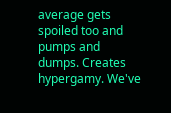average gets spoiled too and pumps and dumps. Creates hypergamy. We've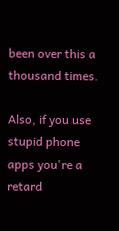been over this a thousand times.

Also, if you use stupid phone apps you're a retard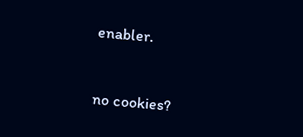enabler.


no cookies?